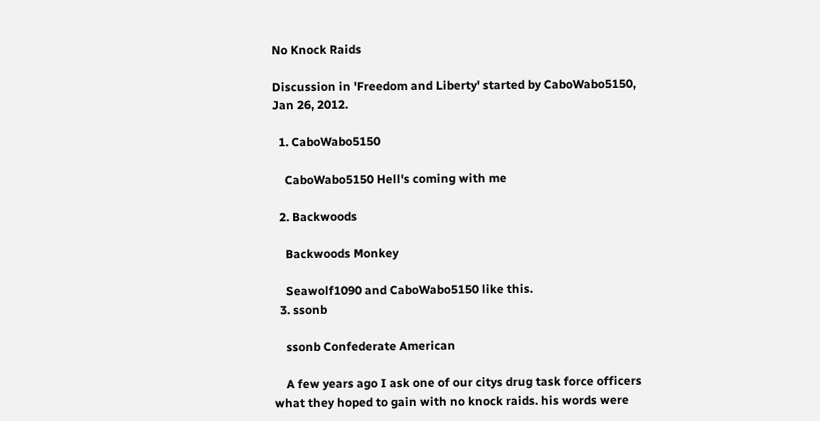No Knock Raids

Discussion in 'Freedom and Liberty' started by CaboWabo5150, Jan 26, 2012.

  1. CaboWabo5150

    CaboWabo5150 Hell's coming with me

  2. Backwoods

    Backwoods Monkey

    Seawolf1090 and CaboWabo5150 like this.
  3. ssonb

    ssonb Confederate American

    A few years ago I ask one of our citys drug task force officers what they hoped to gain with no knock raids. his words were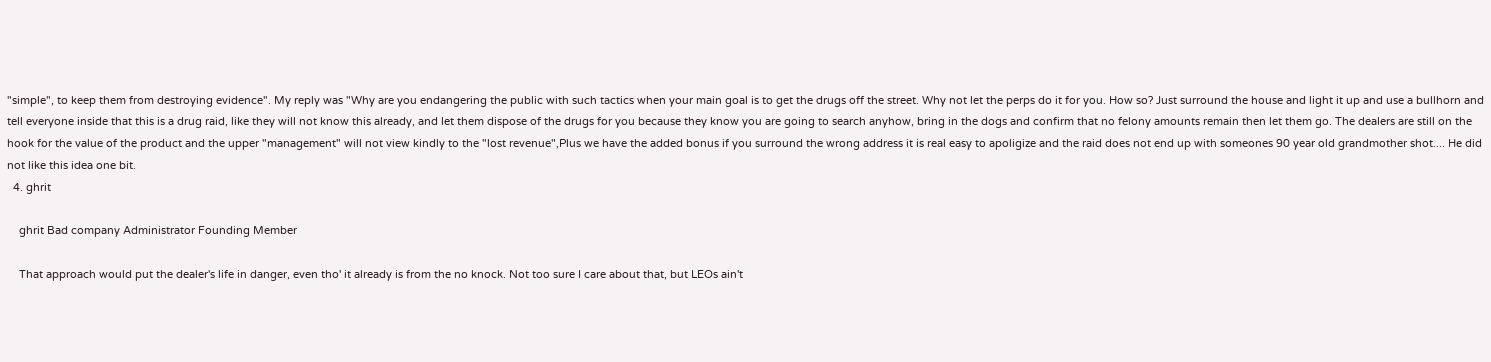"simple", to keep them from destroying evidence". My reply was "Why are you endangering the public with such tactics when your main goal is to get the drugs off the street. Why not let the perps do it for you. How so? Just surround the house and light it up and use a bullhorn and tell everyone inside that this is a drug raid, like they will not know this already, and let them dispose of the drugs for you because they know you are going to search anyhow, bring in the dogs and confirm that no felony amounts remain then let them go. The dealers are still on the hook for the value of the product and the upper "management" will not view kindly to the "lost revenue",Plus we have the added bonus if you surround the wrong address it is real easy to apoligize and the raid does not end up with someones 90 year old grandmother shot.... He did not like this idea one bit.
  4. ghrit

    ghrit Bad company Administrator Founding Member

    That approach would put the dealer's life in danger, even tho' it already is from the no knock. Not too sure I care about that, but LEOs ain't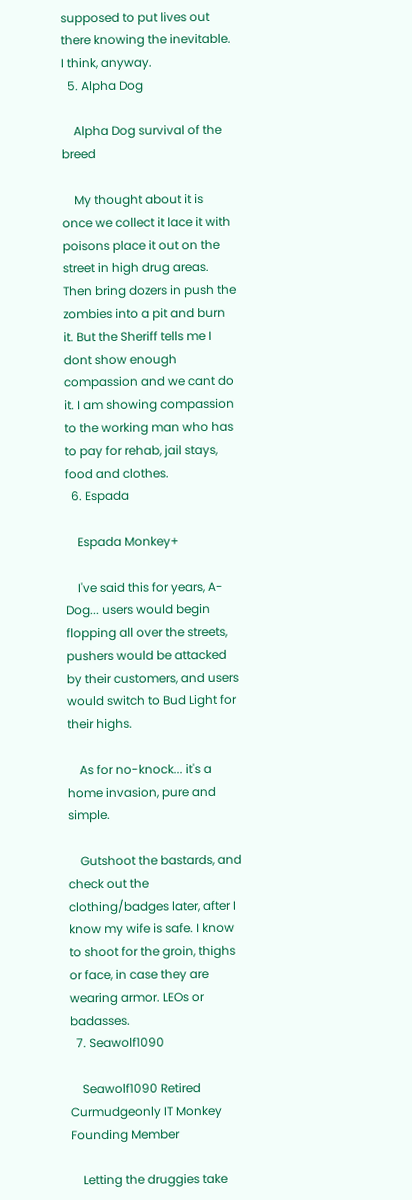supposed to put lives out there knowing the inevitable. I think, anyway.
  5. Alpha Dog

    Alpha Dog survival of the breed

    My thought about it is once we collect it lace it with poisons place it out on the street in high drug areas. Then bring dozers in push the zombies into a pit and burn it. But the Sheriff tells me I dont show enough compassion and we cant do it. I am showing compassion to the working man who has to pay for rehab, jail stays, food and clothes.
  6. Espada

    Espada Monkey+

    I've said this for years, A-Dog... users would begin flopping all over the streets, pushers would be attacked by their customers, and users would switch to Bud Light for their highs.

    As for no-knock... it's a home invasion, pure and simple.

    Gutshoot the bastards, and check out the clothing/badges later, after I know my wife is safe. I know to shoot for the groin, thighs or face, in case they are wearing armor. LEOs or badasses.
  7. Seawolf1090

    Seawolf1090 Retired Curmudgeonly IT Monkey Founding Member

    Letting the druggies take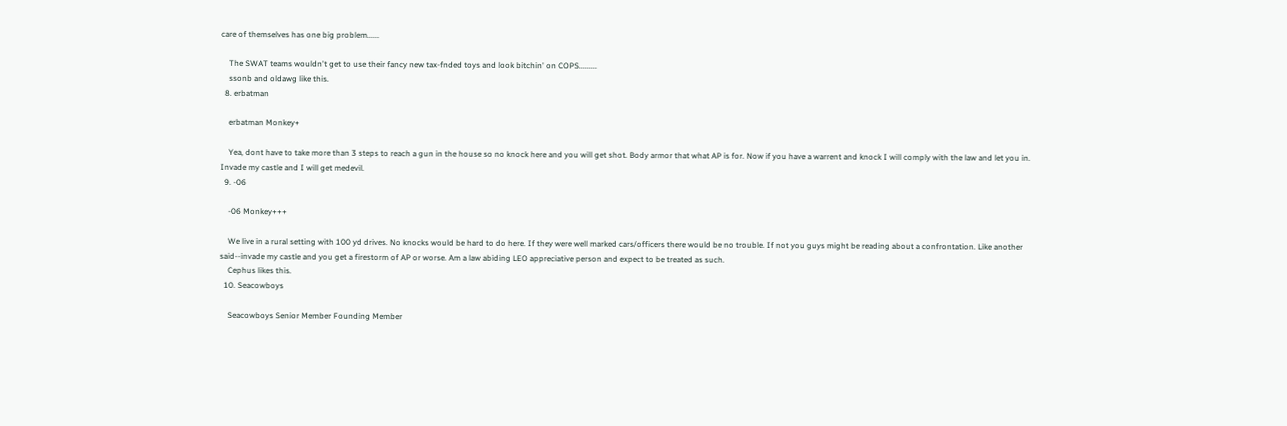care of themselves has one big problem......

    The SWAT teams wouldn't get to use their fancy new tax-fnded toys and look bitchin' on COPS.........
    ssonb and oldawg like this.
  8. erbatman

    erbatman Monkey+

    Yea, dont have to take more than 3 steps to reach a gun in the house so no knock here and you will get shot. Body armor that what AP is for. Now if you have a warrent and knock I will comply with the law and let you in. Invade my castle and I will get medevil.
  9. -06

    -06 Monkey+++

    We live in a rural setting with 100 yd drives. No knocks would be hard to do here. If they were well marked cars/officers there would be no trouble. If not you guys might be reading about a confrontation. Like another said--invade my castle and you get a firestorm of AP or worse. Am a law abiding LEO appreciative person and expect to be treated as such.
    Cephus likes this.
  10. Seacowboys

    Seacowboys Senior Member Founding Member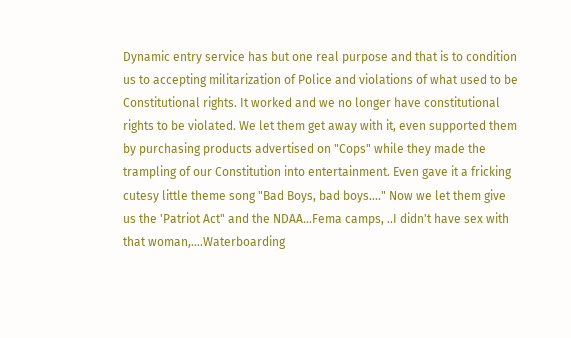Dynamic entry service has but one real purpose and that is to condition us to accepting militarization of Police and violations of what used to be Constitutional rights. It worked and we no longer have constitutional rights to be violated. We let them get away with it, even supported them by purchasing products advertised on "Cops" while they made the trampling of our Constitution into entertainment. Even gave it a fricking cutesy little theme song "Bad Boys, bad boys...." Now we let them give us the 'Patriot Act" and the NDAA...Fema camps, ..I didn't have sex with that woman,....Waterboarding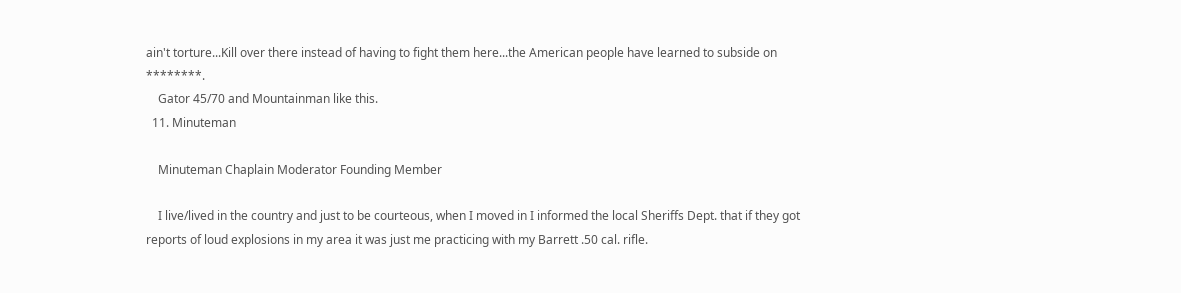ain't torture...Kill over there instead of having to fight them here...the American people have learned to subside on ********.
    Gator 45/70 and Mountainman like this.
  11. Minuteman

    Minuteman Chaplain Moderator Founding Member

    I live/lived in the country and just to be courteous, when I moved in I informed the local Sheriffs Dept. that if they got reports of loud explosions in my area it was just me practicing with my Barrett .50 cal. rifle.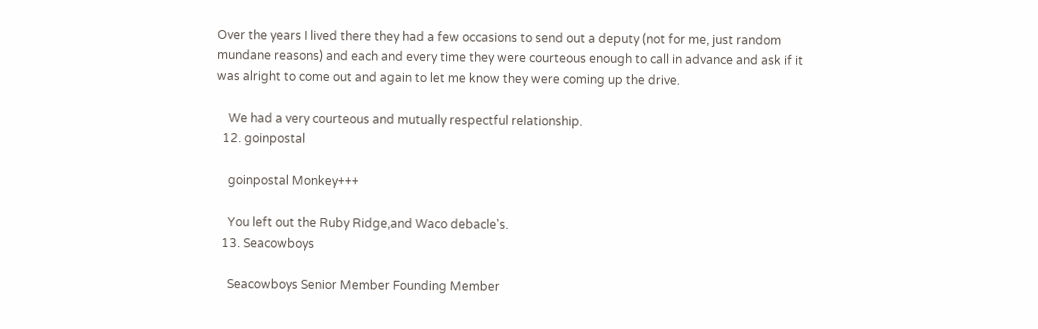Over the years I lived there they had a few occasions to send out a deputy (not for me, just random mundane reasons) and each and every time they were courteous enough to call in advance and ask if it was alright to come out and again to let me know they were coming up the drive.

    We had a very courteous and mutually respectful relationship.
  12. goinpostal

    goinpostal Monkey+++

    You left out the Ruby Ridge,and Waco debacle's.
  13. Seacowboys

    Seacowboys Senior Member Founding Member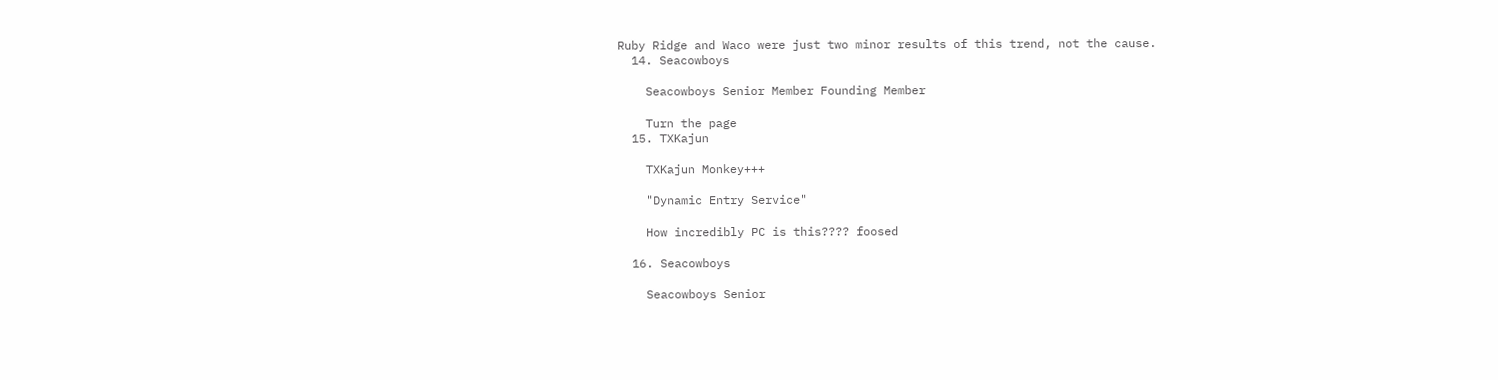Ruby Ridge and Waco were just two minor results of this trend, not the cause.
  14. Seacowboys

    Seacowboys Senior Member Founding Member

    Turn the page
  15. TXKajun

    TXKajun Monkey+++

    "Dynamic Entry Service"

    How incredibly PC is this???? foosed

  16. Seacowboys

    Seacowboys Senior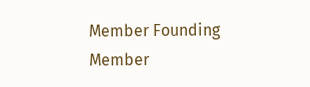Member Founding Member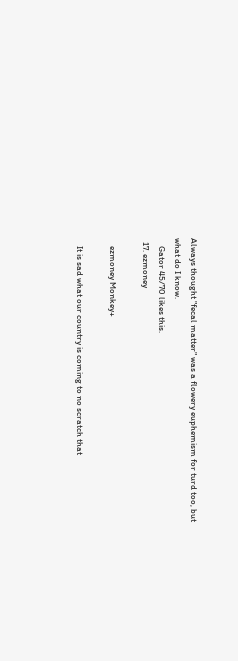Always thought "fecal matter" was a flowery euphemism for turd too, but what do I know.
    Gator 45/70 likes this.
  17. ezmoney

    ezmoney Monkey+

    It is sad what our country is coming to no scratch that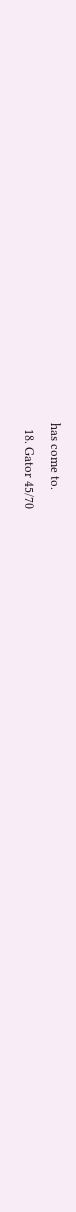has come to.
  18. Gator 45/70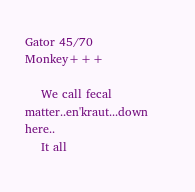Gator 45/70 Monkey+++

    We call fecal matter..en'kraut...down here..
    It all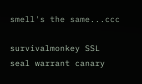smell's the same...ccc

survivalmonkey SSL seal warrant canary